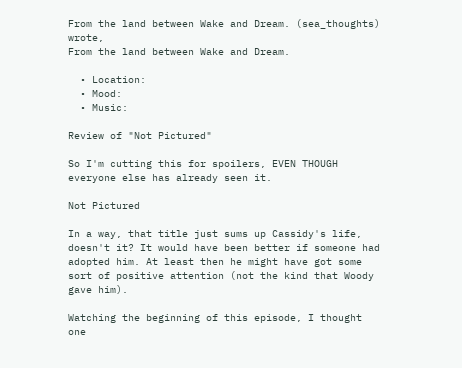From the land between Wake and Dream. (sea_thoughts) wrote,
From the land between Wake and Dream.

  • Location:
  • Mood:
  • Music:

Review of "Not Pictured"

So I'm cutting this for spoilers, EVEN THOUGH everyone else has already seen it.

Not Pictured

In a way, that title just sums up Cassidy's life, doesn't it? It would have been better if someone had adopted him. At least then he might have got some sort of positive attention (not the kind that Woody gave him).

Watching the beginning of this episode, I thought one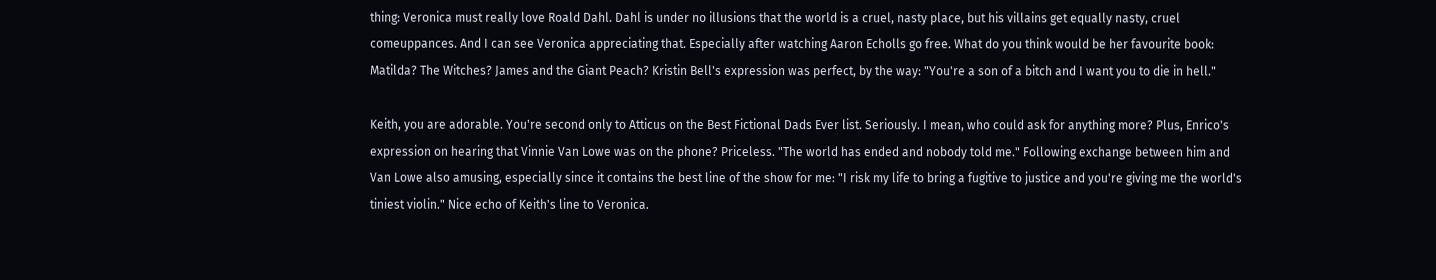thing: Veronica must really love Roald Dahl. Dahl is under no illusions that the world is a cruel, nasty place, but his villains get equally nasty, cruel comeuppances. And I can see Veronica appreciating that. Especially after watching Aaron Echolls go free. What do you think would be her favourite book: Matilda? The Witches? James and the Giant Peach? Kristin Bell's expression was perfect, by the way: "You're a son of a bitch and I want you to die in hell."

Keith, you are adorable. You're second only to Atticus on the Best Fictional Dads Ever list. Seriously. I mean, who could ask for anything more? Plus, Enrico's expression on hearing that Vinnie Van Lowe was on the phone? Priceless. "The world has ended and nobody told me." Following exchange between him and Van Lowe also amusing, especially since it contains the best line of the show for me: "I risk my life to bring a fugitive to justice and you're giving me the world's tiniest violin." Nice echo of Keith's line to Veronica.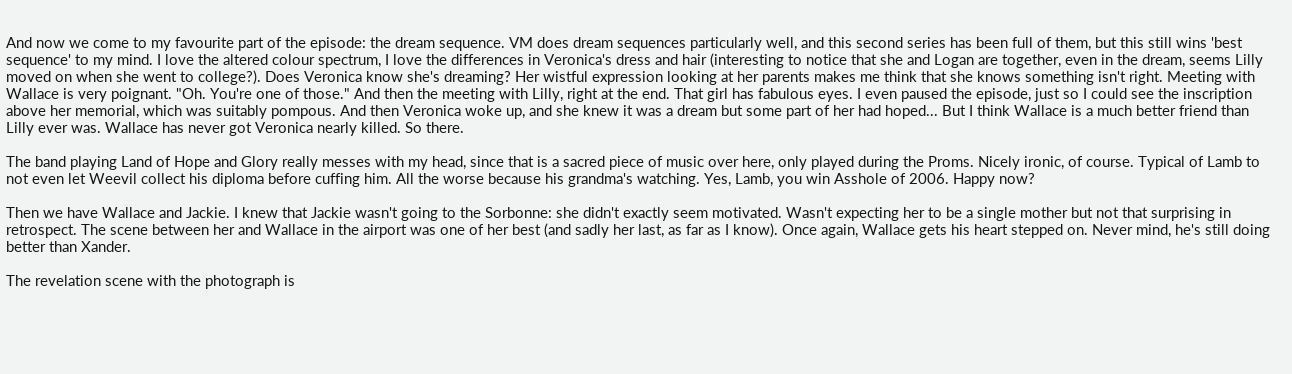And now we come to my favourite part of the episode: the dream sequence. VM does dream sequences particularly well, and this second series has been full of them, but this still wins 'best sequence' to my mind. I love the altered colour spectrum, I love the differences in Veronica's dress and hair (interesting to notice that she and Logan are together, even in the dream, seems Lilly moved on when she went to college?). Does Veronica know she's dreaming? Her wistful expression looking at her parents makes me think that she knows something isn't right. Meeting with Wallace is very poignant. "Oh. You're one of those." And then the meeting with Lilly, right at the end. That girl has fabulous eyes. I even paused the episode, just so I could see the inscription above her memorial, which was suitably pompous. And then Veronica woke up, and she knew it was a dream but some part of her had hoped... But I think Wallace is a much better friend than Lilly ever was. Wallace has never got Veronica nearly killed. So there.

The band playing Land of Hope and Glory really messes with my head, since that is a sacred piece of music over here, only played during the Proms. Nicely ironic, of course. Typical of Lamb to not even let Weevil collect his diploma before cuffing him. All the worse because his grandma's watching. Yes, Lamb, you win Asshole of 2006. Happy now?

Then we have Wallace and Jackie. I knew that Jackie wasn't going to the Sorbonne: she didn't exactly seem motivated. Wasn't expecting her to be a single mother but not that surprising in retrospect. The scene between her and Wallace in the airport was one of her best (and sadly her last, as far as I know). Once again, Wallace gets his heart stepped on. Never mind, he's still doing better than Xander.

The revelation scene with the photograph is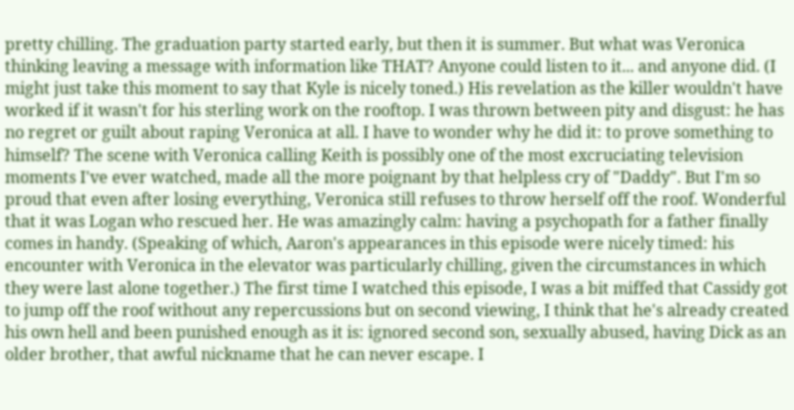pretty chilling. The graduation party started early, but then it is summer. But what was Veronica thinking leaving a message with information like THAT? Anyone could listen to it... and anyone did. (I might just take this moment to say that Kyle is nicely toned.) His revelation as the killer wouldn't have worked if it wasn't for his sterling work on the rooftop. I was thrown between pity and disgust: he has no regret or guilt about raping Veronica at all. I have to wonder why he did it: to prove something to himself? The scene with Veronica calling Keith is possibly one of the most excruciating television moments I've ever watched, made all the more poignant by that helpless cry of "Daddy". But I'm so proud that even after losing everything, Veronica still refuses to throw herself off the roof. Wonderful that it was Logan who rescued her. He was amazingly calm: having a psychopath for a father finally comes in handy. (Speaking of which, Aaron's appearances in this episode were nicely timed: his encounter with Veronica in the elevator was particularly chilling, given the circumstances in which they were last alone together.) The first time I watched this episode, I was a bit miffed that Cassidy got to jump off the roof without any repercussions but on second viewing, I think that he's already created his own hell and been punished enough as it is: ignored second son, sexually abused, having Dick as an older brother, that awful nickname that he can never escape. I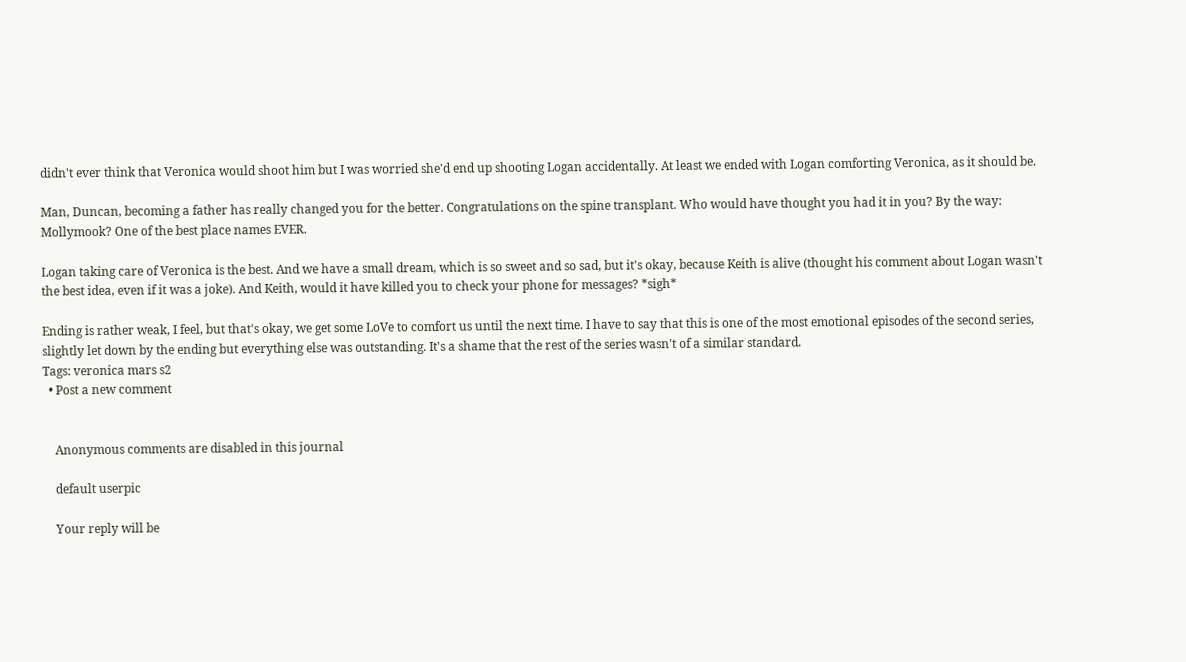didn't ever think that Veronica would shoot him but I was worried she'd end up shooting Logan accidentally. At least we ended with Logan comforting Veronica, as it should be.

Man, Duncan, becoming a father has really changed you for the better. Congratulations on the spine transplant. Who would have thought you had it in you? By the way: Mollymook? One of the best place names EVER.

Logan taking care of Veronica is the best. And we have a small dream, which is so sweet and so sad, but it's okay, because Keith is alive (thought his comment about Logan wasn't the best idea, even if it was a joke). And Keith, would it have killed you to check your phone for messages? *sigh*

Ending is rather weak, I feel, but that's okay, we get some LoVe to comfort us until the next time. I have to say that this is one of the most emotional episodes of the second series, slightly let down by the ending but everything else was outstanding. It's a shame that the rest of the series wasn't of a similar standard.
Tags: veronica mars s2
  • Post a new comment


    Anonymous comments are disabled in this journal

    default userpic

    Your reply will be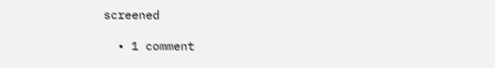screened

  • 1 comment